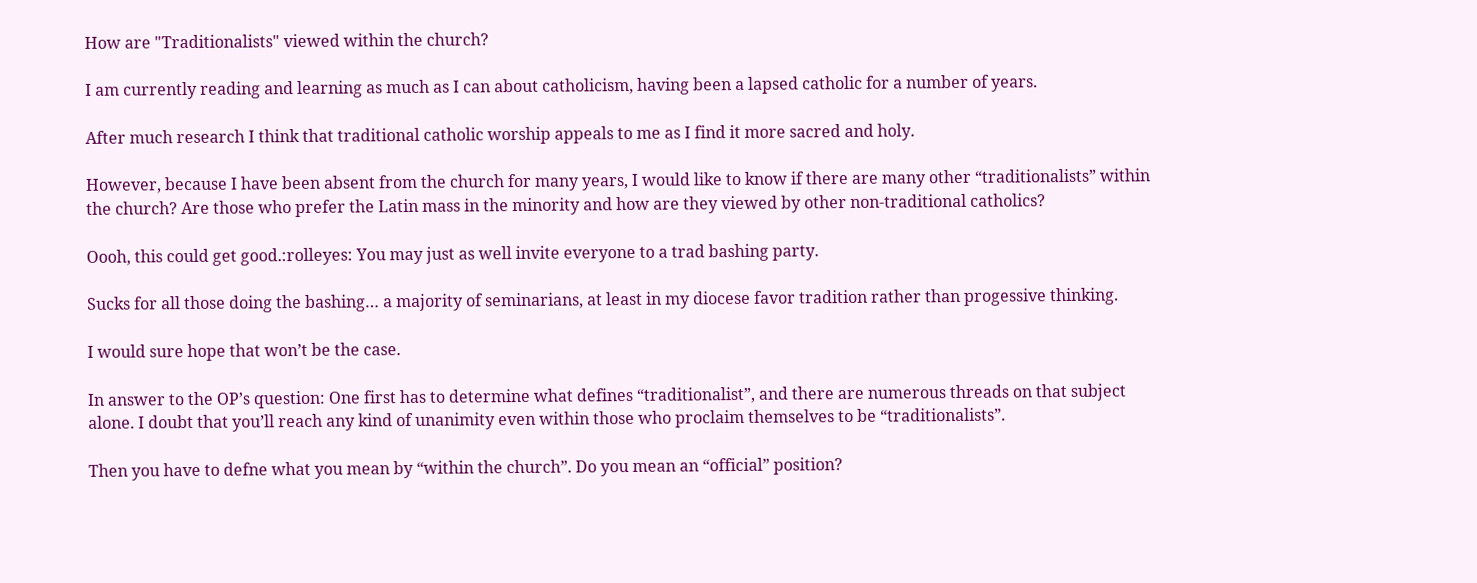How are "Traditionalists" viewed within the church?

I am currently reading and learning as much as I can about catholicism, having been a lapsed catholic for a number of years.

After much research I think that traditional catholic worship appeals to me as I find it more sacred and holy.

However, because I have been absent from the church for many years, I would like to know if there are many other “traditionalists” within the church? Are those who prefer the Latin mass in the minority and how are they viewed by other non-traditional catholics?

Oooh, this could get good.:rolleyes: You may just as well invite everyone to a trad bashing party.

Sucks for all those doing the bashing… a majority of seminarians, at least in my diocese favor tradition rather than progessive thinking.

I would sure hope that won’t be the case.

In answer to the OP’s question: One first has to determine what defines “traditionalist”, and there are numerous threads on that subject alone. I doubt that you’ll reach any kind of unanimity even within those who proclaim themselves to be “traditionalists”.

Then you have to defne what you mean by “within the church”. Do you mean an “official” position?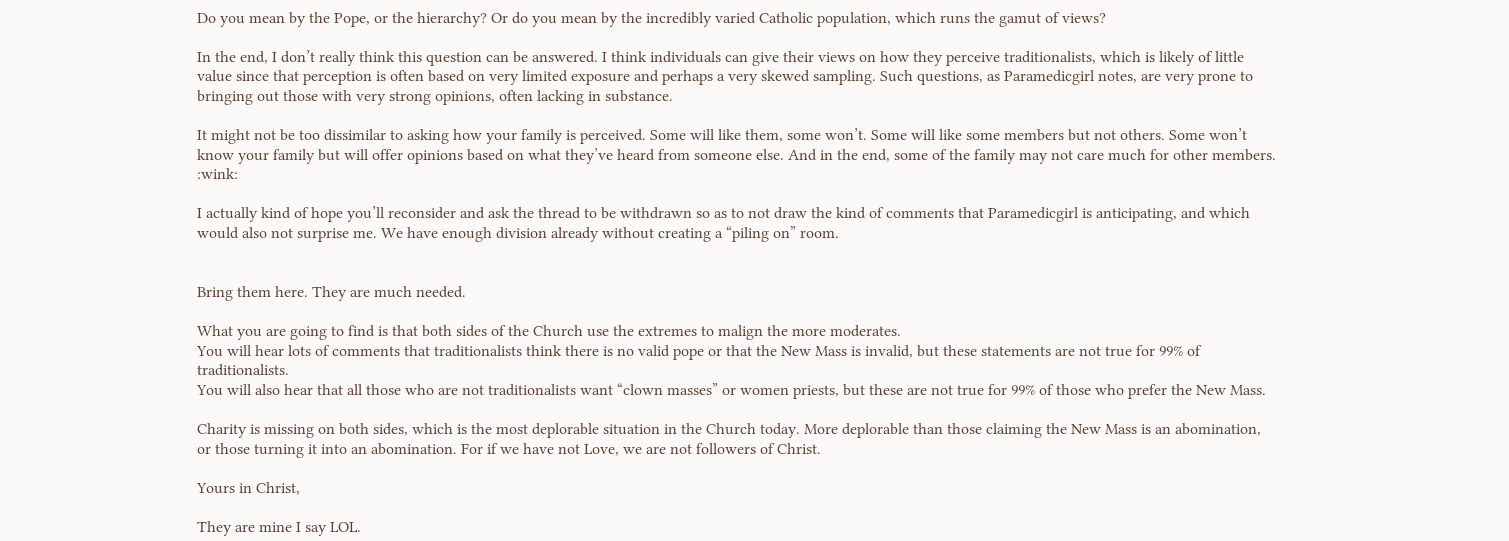Do you mean by the Pope, or the hierarchy? Or do you mean by the incredibly varied Catholic population, which runs the gamut of views?

In the end, I don’t really think this question can be answered. I think individuals can give their views on how they perceive traditionalists, which is likely of little value since that perception is often based on very limited exposure and perhaps a very skewed sampling. Such questions, as Paramedicgirl notes, are very prone to bringing out those with very strong opinions, often lacking in substance.

It might not be too dissimilar to asking how your family is perceived. Some will like them, some won’t. Some will like some members but not others. Some won’t know your family but will offer opinions based on what they’ve heard from someone else. And in the end, some of the family may not care much for other members. :wink:

I actually kind of hope you’ll reconsider and ask the thread to be withdrawn so as to not draw the kind of comments that Paramedicgirl is anticipating, and which would also not surprise me. We have enough division already without creating a “piling on” room.


Bring them here. They are much needed.

What you are going to find is that both sides of the Church use the extremes to malign the more moderates.
You will hear lots of comments that traditionalists think there is no valid pope or that the New Mass is invalid, but these statements are not true for 99% of traditionalists.
You will also hear that all those who are not traditionalists want “clown masses” or women priests, but these are not true for 99% of those who prefer the New Mass.

Charity is missing on both sides, which is the most deplorable situation in the Church today. More deplorable than those claiming the New Mass is an abomination, or those turning it into an abomination. For if we have not Love, we are not followers of Christ.

Yours in Christ,

They are mine I say LOL.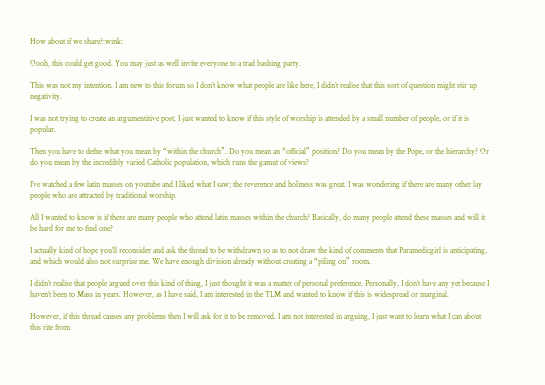How about if we share?:wink:

Oooh, this could get good. You may just as well invite everyone to a trad bashing party.

This was not my intention. I am new to this forum so I don’t know what people are like here, I didn’t realise that this sort of question might stir up negativity.

I was not trying to create an argumentitive post. I just wanted to know if this style of worship is attended by a small number of people, or if it is popular.

Then you have to defne what you mean by “within the church”. Do you mean an “official” position? Do you mean by the Pope, or the hierarchy? Or do you mean by the incredibly varied Catholic population, which runs the gamut of views?

I’ve watched a few latin masses on youtube and I liked what I saw; the reverence and holiness was great. I was wondering if there are many other lay people who are attracted by traditional worship.

All I wanted to know is if there are many people who attend latin masses within the church? Basically, do many people attend these masses and will it be hard for me to find one?

I actually kind of hope you’ll reconsider and ask the thread to be withdrawn so as to not draw the kind of comments that Paramedicgirl is anticipating, and which would also not surprise me. We have enough division already without creating a “piling on” room.

I didn’t realise that people argued over this kind of thing, I just thought it was a matter of personal preference. Personally, I don’t have any yet because I haven’t been to Mass in years. However, as I have said, I am interested in the TLM and wanted to know if this is widespread or marginal.

However, if this thread causes any problems then I will ask for it to be removed. I am not interested in arguing, I just want to learn what I can about this rite from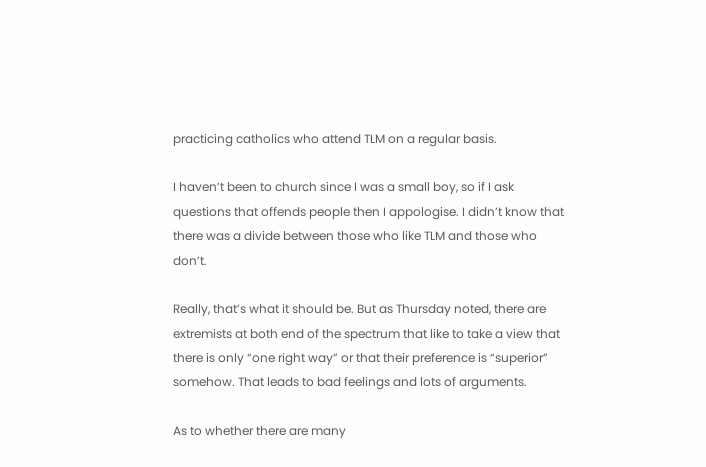practicing catholics who attend TLM on a regular basis.

I haven’t been to church since I was a small boy, so if I ask questions that offends people then I appologise. I didn’t know that there was a divide between those who like TLM and those who don’t.

Really, that’s what it should be. But as Thursday noted, there are extremists at both end of the spectrum that like to take a view that there is only “one right way” or that their preference is “superior” somehow. That leads to bad feelings and lots of arguments.

As to whether there are many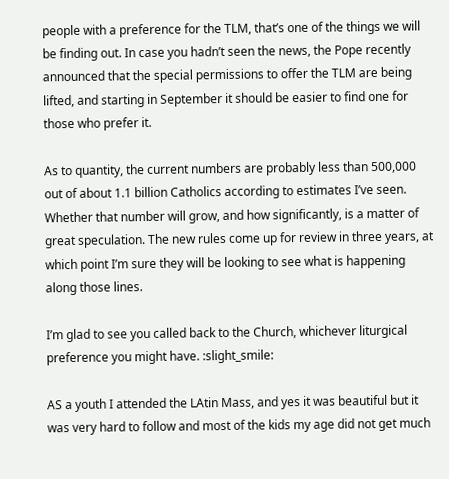people with a preference for the TLM, that’s one of the things we will be finding out. In case you hadn’t seen the news, the Pope recently announced that the special permissions to offer the TLM are being lifted, and starting in September it should be easier to find one for those who prefer it.

As to quantity, the current numbers are probably less than 500,000 out of about 1.1 billion Catholics according to estimates I’ve seen. Whether that number will grow, and how significantly, is a matter of great speculation. The new rules come up for review in three years, at which point I’m sure they will be looking to see what is happening along those lines.

I’m glad to see you called back to the Church, whichever liturgical preference you might have. :slight_smile:

AS a youth I attended the LAtin Mass, and yes it was beautiful but it was very hard to follow and most of the kids my age did not get much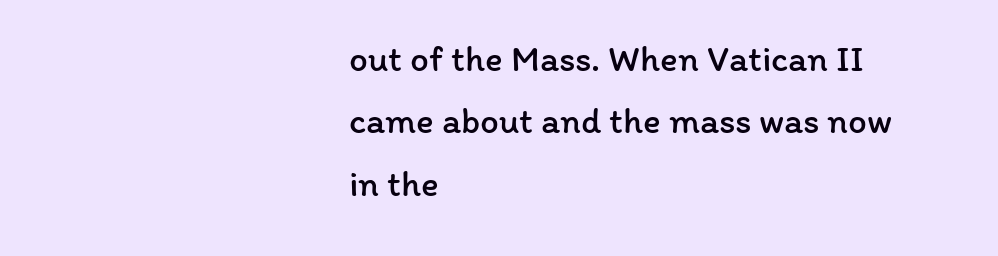out of the Mass. When Vatican II came about and the mass was now in the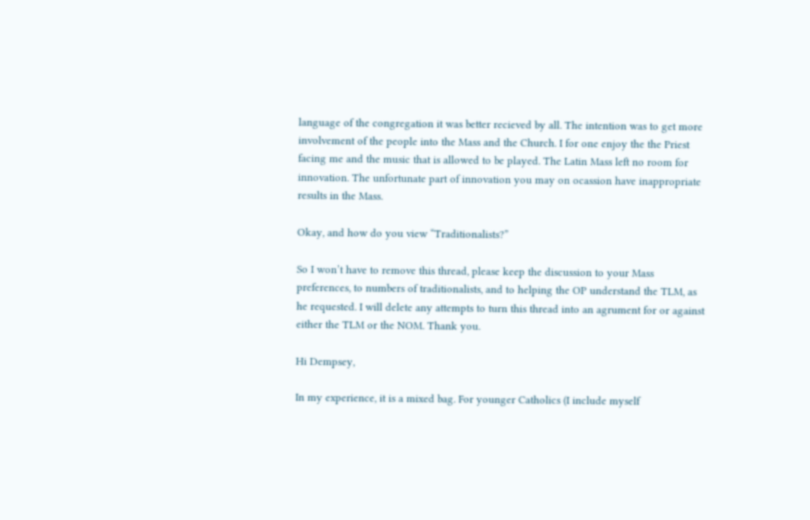language of the congregation it was better recieved by all. The intention was to get more involvement of the people into the Mass and the Church. I for one enjoy the the Priest facing me and the music that is allowed to be played. The Latin Mass left no room for innovation. The unfortunate part of innovation you may on ocassion have inappropriate results in the Mass.

Okay, and how do you view “Traditionalists?”

So I won’t have to remove this thread, please keep the discussion to your Mass preferences, to numbers of traditionalists, and to helping the OP understand the TLM, as he requested. I will delete any attempts to turn this thread into an agrument for or against either the TLM or the NOM. Thank you.

Hi Dempsey,

In my experience, it is a mixed bag. For younger Catholics (I include myself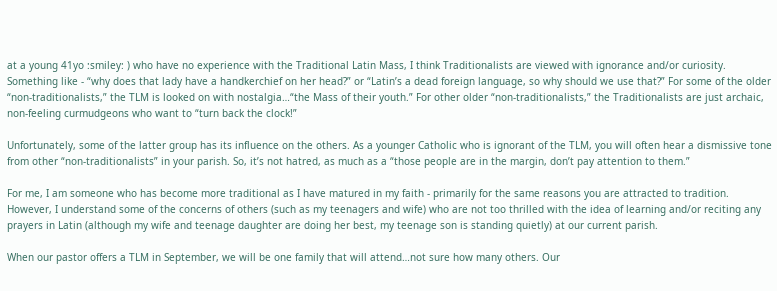at a young 41yo :smiley: ) who have no experience with the Traditional Latin Mass, I think Traditionalists are viewed with ignorance and/or curiosity. Something like - “why does that lady have a handkerchief on her head?” or “Latin’s a dead foreign language, so why should we use that?” For some of the older “non-traditionalists,” the TLM is looked on with nostalgia…“the Mass of their youth.” For other older “non-traditionalists,” the Traditionalists are just archaic, non-feeling curmudgeons who want to “turn back the clock!”

Unfortunately, some of the latter group has its influence on the others. As a younger Catholic who is ignorant of the TLM, you will often hear a dismissive tone from other “non-traditionalists” in your parish. So, it’s not hatred, as much as a “those people are in the margin, don’t pay attention to them.”

For me, I am someone who has become more traditional as I have matured in my faith - primarily for the same reasons you are attracted to tradition. However, I understand some of the concerns of others (such as my teenagers and wife) who are not too thrilled with the idea of learning and/or reciting any prayers in Latin (although my wife and teenage daughter are doing her best, my teenage son is standing quietly) at our current parish.

When our pastor offers a TLM in September, we will be one family that will attend…not sure how many others. Our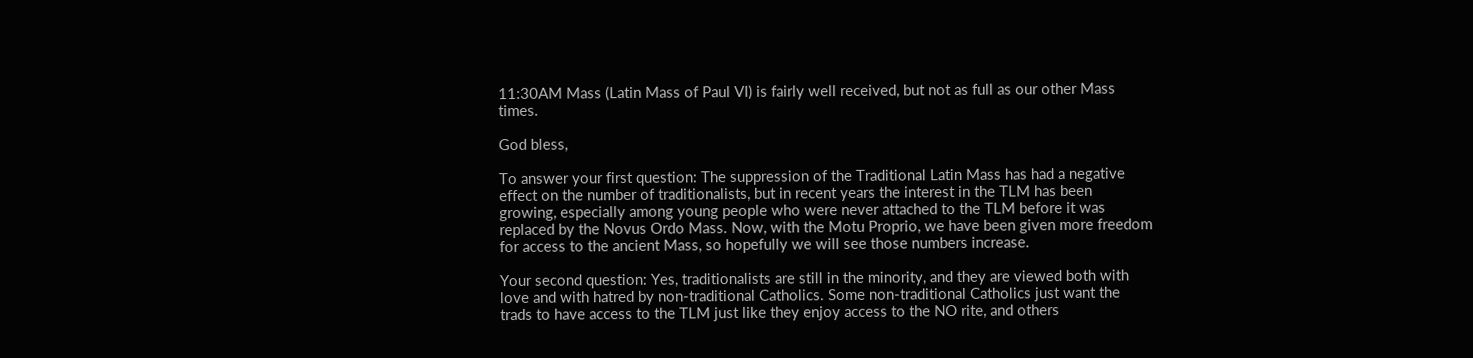11:30AM Mass (Latin Mass of Paul VI) is fairly well received, but not as full as our other Mass times.

God bless,

To answer your first question: The suppression of the Traditional Latin Mass has had a negative effect on the number of traditionalists, but in recent years the interest in the TLM has been growing, especially among young people who were never attached to the TLM before it was replaced by the Novus Ordo Mass. Now, with the Motu Proprio, we have been given more freedom for access to the ancient Mass, so hopefully we will see those numbers increase.

Your second question: Yes, traditionalists are still in the minority, and they are viewed both with love and with hatred by non-traditional Catholics. Some non-traditional Catholics just want the trads to have access to the TLM just like they enjoy access to the NO rite, and others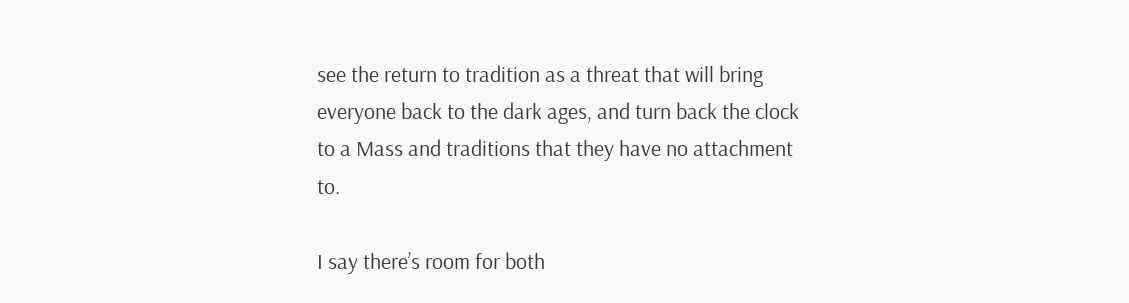see the return to tradition as a threat that will bring everyone back to the dark ages, and turn back the clock to a Mass and traditions that they have no attachment to.

I say there’s room for both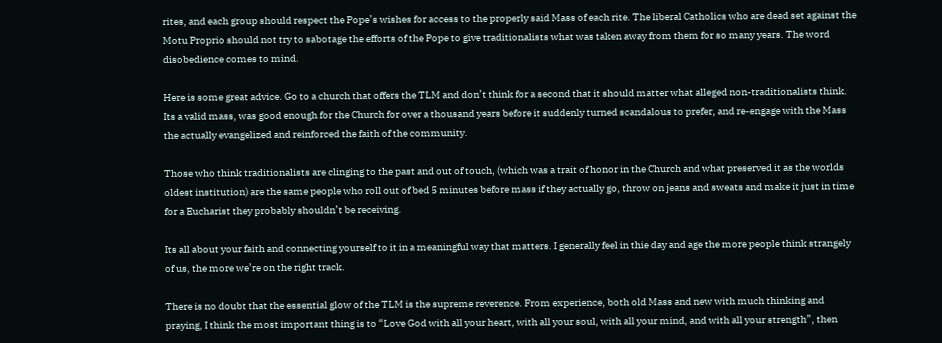rites, and each group should respect the Pope’s wishes for access to the properly said Mass of each rite. The liberal Catholics who are dead set against the Motu Proprio should not try to sabotage the efforts of the Pope to give traditionalists what was taken away from them for so many years. The word disobedience comes to mind.

Here is some great advice. Go to a church that offers the TLM and don’t think for a second that it should matter what alleged non-traditionalists think. Its a valid mass, was good enough for the Church for over a thousand years before it suddenly turned scandalous to prefer, and re-engage with the Mass the actually evangelized and reinforced the faith of the community.

Those who think traditionalists are clinging to the past and out of touch, (which was a trait of honor in the Church and what preserved it as the worlds oldest institution) are the same people who roll out of bed 5 minutes before mass if they actually go, throw on jeans and sweats and make it just in time for a Eucharist they probably shouldn’t be receiving.

Its all about your faith and connecting yourself to it in a meaningful way that matters. I generally feel in thie day and age the more people think strangely of us, the more we’re on the right track.

There is no doubt that the essential glow of the TLM is the supreme reverence. From experience, both old Mass and new with much thinking and praying, I think the most important thing is to “Love God with all your heart, with all your soul, with all your mind, and with all your strength”, then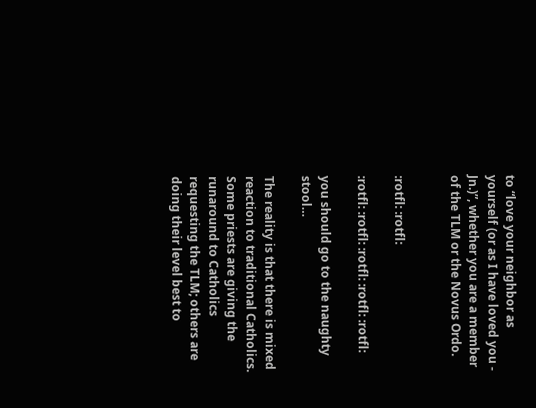to “love your neighbor as yourself (or as I have loved you - Jn.)”, whether you are a member of the TLM or the Novus Ordo.


:rotfl: :rotfl:

:rotfl: :rotfl: :rotfl: :rotfl: :rotfl:

you should go to the naughty stool…

The reality is that there is mixed reaction to traditional Catholics. Some priests are giving the runaround to Catholics requesting the TLM; others are doing their level best to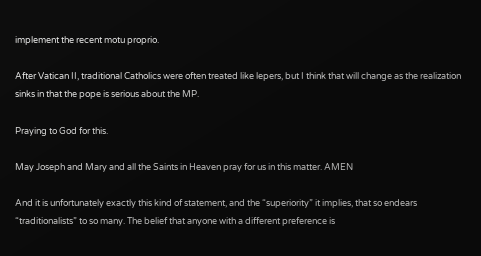implement the recent motu proprio.

After Vatican II, traditional Catholics were often treated like lepers, but I think that will change as the realization sinks in that the pope is serious about the MP.

Praying to God for this.

May Joseph and Mary and all the Saints in Heaven pray for us in this matter. AMEN

And it is unfortunately exactly this kind of statement, and the “superiority” it implies, that so endears “traditionalists” to so many. The belief that anyone with a different preference is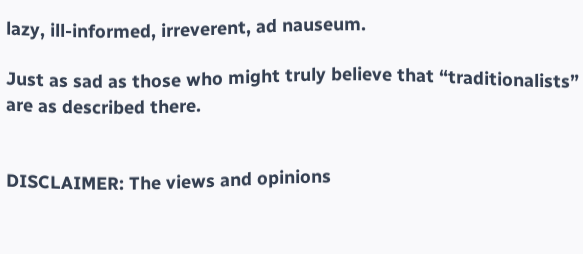lazy, ill-informed, irreverent, ad nauseum.

Just as sad as those who might truly believe that “traditionalists” are as described there.


DISCLAIMER: The views and opinions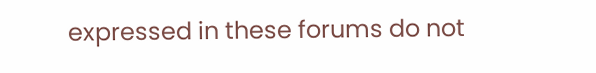expressed in these forums do not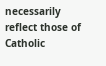necessarily reflect those of Catholic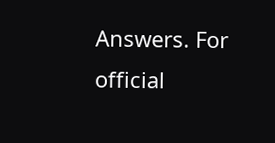Answers. For official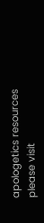apologetics resources please visit